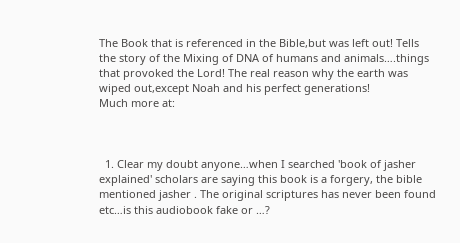The Book that is referenced in the Bible,but was left out! Tells the story of the Mixing of DNA of humans and animals….things that provoked the Lord! The real reason why the earth was wiped out,except Noah and his perfect generations!
Much more at:



  1. Clear my doubt anyone…when I searched 'book of jasher explained' scholars are saying this book is a forgery, the bible mentioned jasher . The original scriptures has never been found etc…is this audiobook fake or …?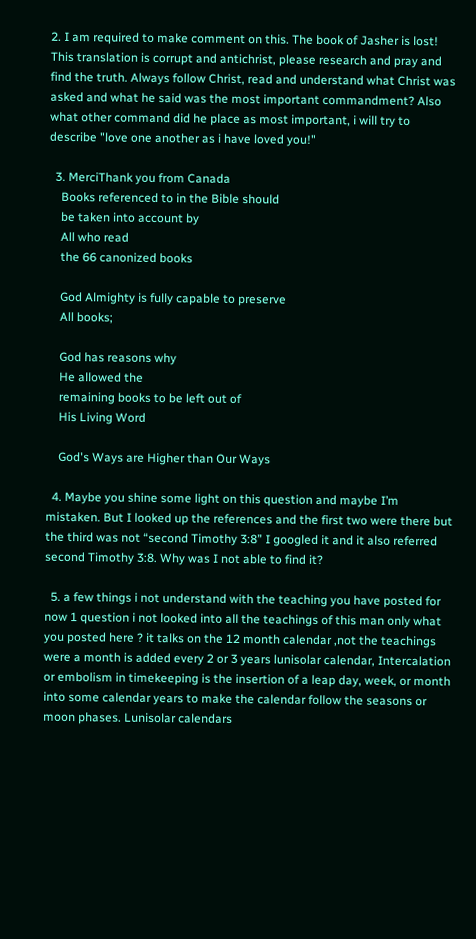2. I am required to make comment on this. The book of Jasher is lost! This translation is corrupt and antichrist, please research and pray and find the truth. Always follow Christ, read and understand what Christ was asked and what he said was the most important commandment? Also what other command did he place as most important, i will try to describe "love one another as i have loved you!"

  3. MerciThank you from Canada
    Books referenced to in the Bible should
    be taken into account by
    All who read
    the 66 canonized books

    God Almighty is fully capable to preserve
    All books;

    God has reasons why
    He allowed the
    remaining books to be left out of
    His Living Word

    God's Ways are Higher than Our Ways

  4. Maybe you shine some light on this question and maybe I’m mistaken. But I looked up the references and the first two were there but the third was not “second Timothy 3:8” I googled it and it also referred second Timothy 3:8. Why was I not able to find it?

  5. a few things i not understand with the teaching you have posted for now 1 question i not looked into all the teachings of this man only what you posted here ? it talks on the 12 month calendar ,not the teachings were a month is added every 2 or 3 years lunisolar calendar, Intercalation or embolism in timekeeping is the insertion of a leap day, week, or month into some calendar years to make the calendar follow the seasons or moon phases. Lunisolar calendars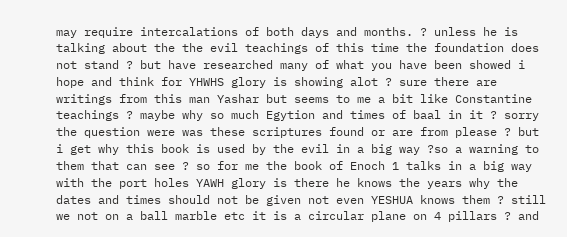may require intercalations of both days and months. ? unless he is talking about the the evil teachings of this time the foundation does not stand ? but have researched many of what you have been showed i hope and think for YHWHS glory is showing alot ? sure there are writings from this man Yashar but seems to me a bit like Constantine teachings ? maybe why so much Egytion and times of baal in it ? sorry the question were was these scriptures found or are from please ? but i get why this book is used by the evil in a big way ?so a warning to them that can see ? so for me the book of Enoch 1 talks in a big way with the port holes YAWH glory is there he knows the years why the dates and times should not be given not even YESHUA knows them ? still we not on a ball marble etc it is a circular plane on 4 pillars ? and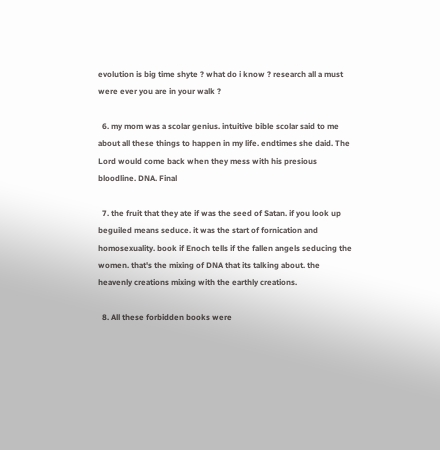evolution is big time shyte ? what do i know ? research all a must were ever you are in your walk ?

  6. my mom was a scolar genius. intuitive bible scolar said to me about all these things to happen in my life. endtimes she daid. The Lord would come back when they mess with his presious bloodline. DNA. Final

  7. the fruit that they ate if was the seed of Satan. if you look up beguiled means seduce. it was the start of fornication and homosexuality. book if Enoch tells if the fallen angels seducing the women. that's the mixing of DNA that its talking about. the heavenly creations mixing with the earthly creations.

  8. All these forbidden books were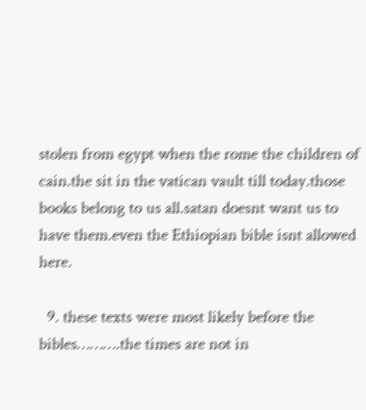stolen from egypt when the rome the children of cain.the sit in the vatican vault till today.those books belong to us all.satan doesnt want us to have them.even the Ethiopian bible isnt allowed here.

  9. these texts were most likely before the bibles……….the times are not in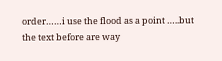order……i use the flood as a point …..but the text before are way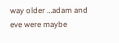way older …adam and eve were maybe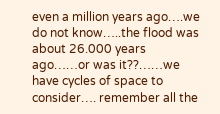even a million years ago….we do not know…..the flood was about 26.000 years ago……or was it??……we have cycles of space to consider…. remember all the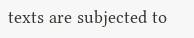texts are subjected to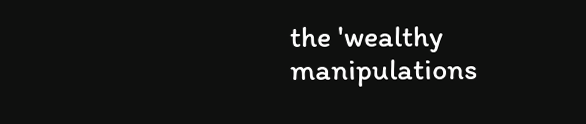the 'wealthy manipulations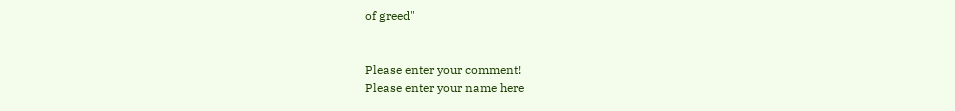of greed"


Please enter your comment!
Please enter your name here